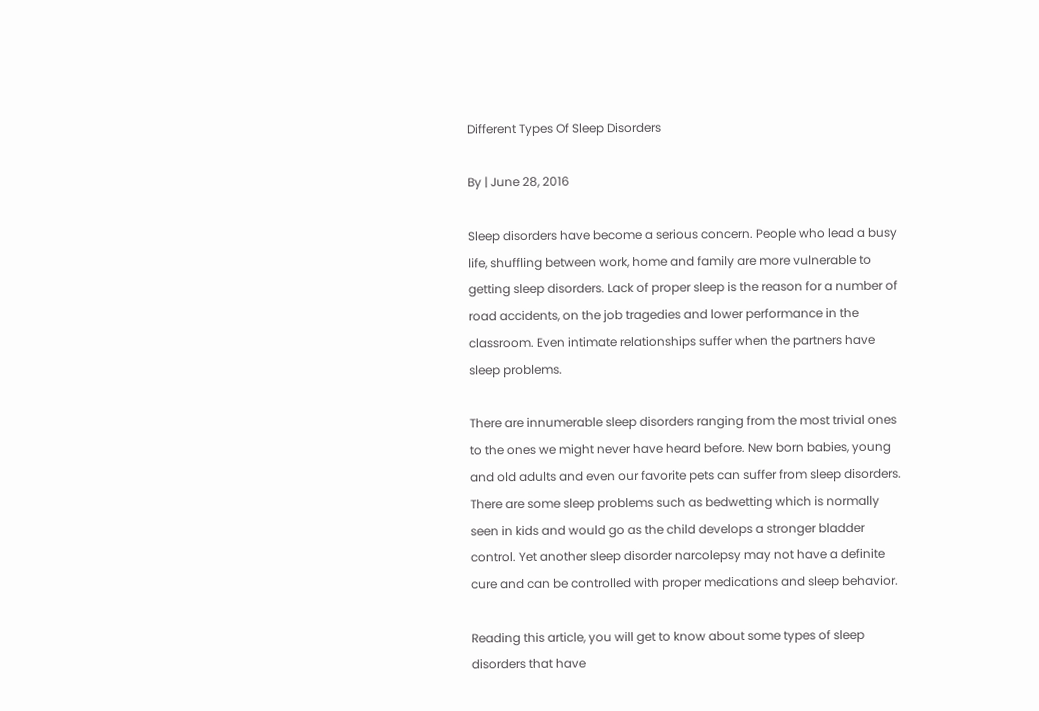Different Types Of Sleep Disorders

By | June 28, 2016

Sleep disorders have become a serious concern. People who lead a busy life, shuffling between work, home and family are more vulnerable to getting sleep disorders. Lack of proper sleep is the reason for a number of road accidents, on the job tragedies and lower performance in the classroom. Even intimate relationships suffer when the partners have sleep problems.

There are innumerable sleep disorders ranging from the most trivial ones to the ones we might never have heard before. New born babies, young and old adults and even our favorite pets can suffer from sleep disorders. There are some sleep problems such as bedwetting which is normally seen in kids and would go as the child develops a stronger bladder control. Yet another sleep disorder narcolepsy may not have a definite cure and can be controlled with proper medications and sleep behavior.

Reading this article, you will get to know about some types of sleep disorders that have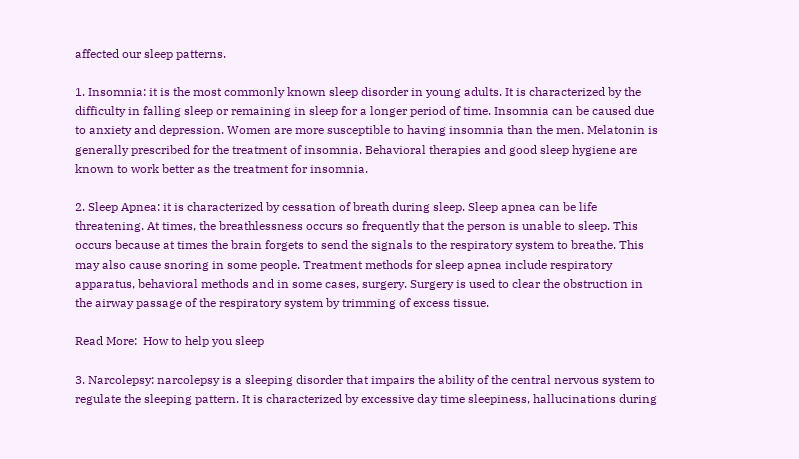affected our sleep patterns.

1. Insomnia: it is the most commonly known sleep disorder in young adults. It is characterized by the difficulty in falling sleep or remaining in sleep for a longer period of time. Insomnia can be caused due to anxiety and depression. Women are more susceptible to having insomnia than the men. Melatonin is generally prescribed for the treatment of insomnia. Behavioral therapies and good sleep hygiene are known to work better as the treatment for insomnia.

2. Sleep Apnea: it is characterized by cessation of breath during sleep. Sleep apnea can be life threatening. At times, the breathlessness occurs so frequently that the person is unable to sleep. This occurs because at times the brain forgets to send the signals to the respiratory system to breathe. This may also cause snoring in some people. Treatment methods for sleep apnea include respiratory apparatus, behavioral methods and in some cases, surgery. Surgery is used to clear the obstruction in the airway passage of the respiratory system by trimming of excess tissue.

Read More:  How to help you sleep

3. Narcolepsy: narcolepsy is a sleeping disorder that impairs the ability of the central nervous system to regulate the sleeping pattern. It is characterized by excessive day time sleepiness, hallucinations during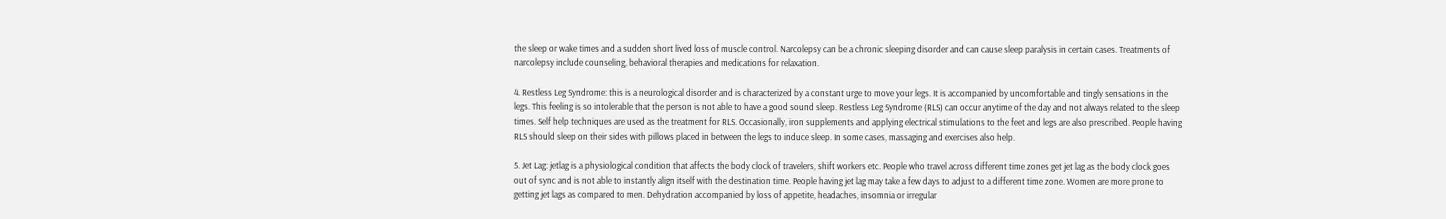the sleep or wake times and a sudden short lived loss of muscle control. Narcolepsy can be a chronic sleeping disorder and can cause sleep paralysis in certain cases. Treatments of narcolepsy include counseling, behavioral therapies and medications for relaxation.

4. Restless Leg Syndrome: this is a neurological disorder and is characterized by a constant urge to move your legs. It is accompanied by uncomfortable and tingly sensations in the legs. This feeling is so intolerable that the person is not able to have a good sound sleep. Restless Leg Syndrome (RLS) can occur anytime of the day and not always related to the sleep times. Self help techniques are used as the treatment for RLS. Occasionally, iron supplements and applying electrical stimulations to the feet and legs are also prescribed. People having RLS should sleep on their sides with pillows placed in between the legs to induce sleep. In some cases, massaging and exercises also help.

5. Jet Lag: jetlag is a physiological condition that affects the body clock of travelers, shift workers etc. People who travel across different time zones get jet lag as the body clock goes out of sync and is not able to instantly align itself with the destination time. People having jet lag may take a few days to adjust to a different time zone. Women are more prone to getting jet lags as compared to men. Dehydration accompanied by loss of appetite, headaches, insomnia or irregular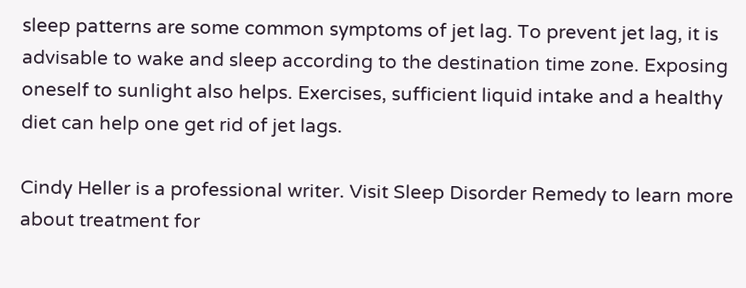sleep patterns are some common symptoms of jet lag. To prevent jet lag, it is advisable to wake and sleep according to the destination time zone. Exposing oneself to sunlight also helps. Exercises, sufficient liquid intake and a healthy diet can help one get rid of jet lags.

Cindy Heller is a professional writer. Visit Sleep Disorder Remedy to learn more about treatment for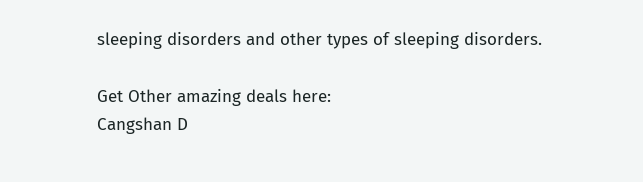sleeping disorders and other types of sleeping disorders.

Get Other amazing deals here:
Cangshan D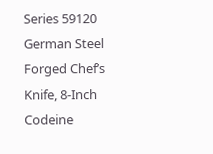Series 59120 German Steel Forged Chef’s Knife, 8-Inch
Codeine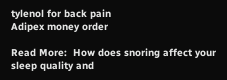tylenol for back pain
Adipex money order

Read More:  How does snoring affect your sleep quality and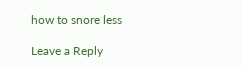how to snore less

Leave a Reply